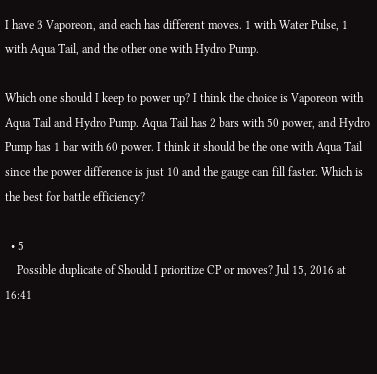I have 3 Vaporeon, and each has different moves. 1 with Water Pulse, 1 with Aqua Tail, and the other one with Hydro Pump.

Which one should I keep to power up? I think the choice is Vaporeon with Aqua Tail and Hydro Pump. Aqua Tail has 2 bars with 50 power, and Hydro Pump has 1 bar with 60 power. I think it should be the one with Aqua Tail since the power difference is just 10 and the gauge can fill faster. Which is the best for battle efficiency?

  • 5
    Possible duplicate of Should I prioritize CP or moves? Jul 15, 2016 at 16:41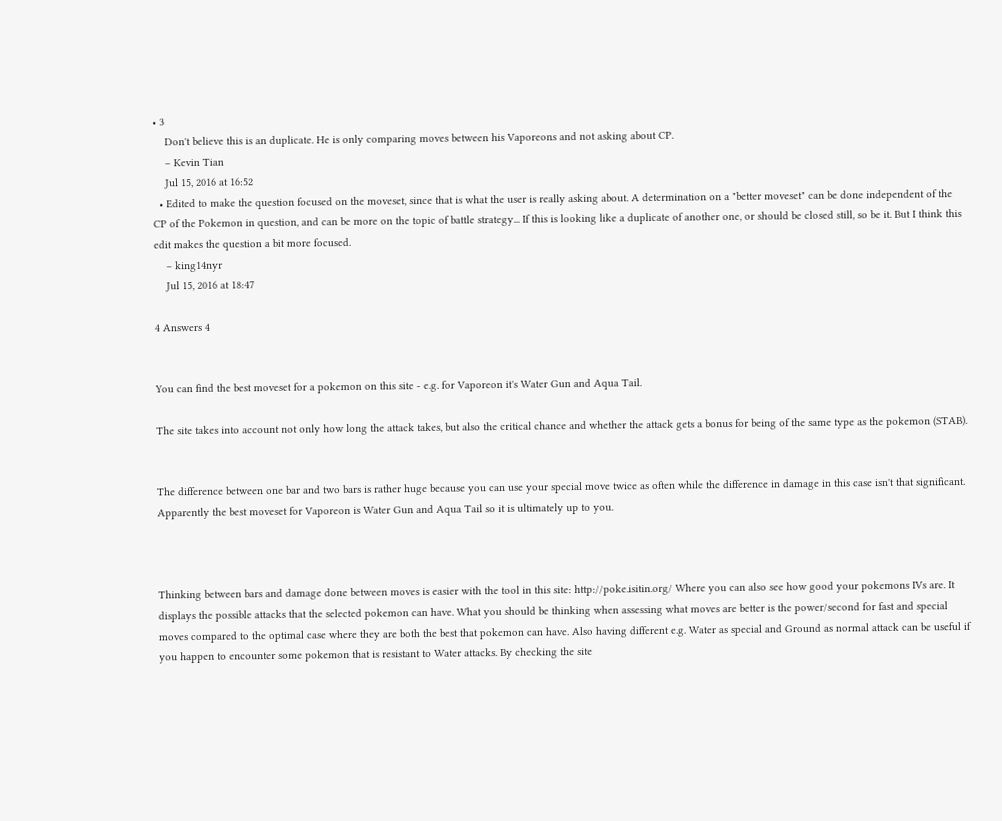• 3
    Don't believe this is an duplicate. He is only comparing moves between his Vaporeons and not asking about CP.
    – Kevin Tian
    Jul 15, 2016 at 16:52
  • Edited to make the question focused on the moveset, since that is what the user is really asking about. A determination on a "better moveset" can be done independent of the CP of the Pokemon in question, and can be more on the topic of battle strategy... If this is looking like a duplicate of another one, or should be closed still, so be it. But I think this edit makes the question a bit more focused.
    – king14nyr
    Jul 15, 2016 at 18:47

4 Answers 4


You can find the best moveset for a pokemon on this site - e.g. for Vaporeon it's Water Gun and Aqua Tail.

The site takes into account not only how long the attack takes, but also the critical chance and whether the attack gets a bonus for being of the same type as the pokemon (STAB).


The difference between one bar and two bars is rather huge because you can use your special move twice as often while the difference in damage in this case isn't that significant. Apparently the best moveset for Vaporeon is Water Gun and Aqua Tail so it is ultimately up to you.



Thinking between bars and damage done between moves is easier with the tool in this site: http://poke.isitin.org/ Where you can also see how good your pokemons IVs are. It displays the possible attacks that the selected pokemon can have. What you should be thinking when assessing what moves are better is the power/second for fast and special moves compared to the optimal case where they are both the best that pokemon can have. Also having different e.g. Water as special and Ground as normal attack can be useful if you happen to encounter some pokemon that is resistant to Water attacks. By checking the site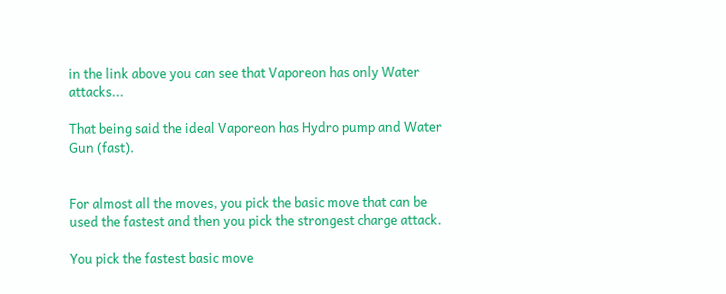in the link above you can see that Vaporeon has only Water attacks...

That being said the ideal Vaporeon has Hydro pump and Water Gun (fast).


For almost all the moves, you pick the basic move that can be used the fastest and then you pick the strongest charge attack.

You pick the fastest basic move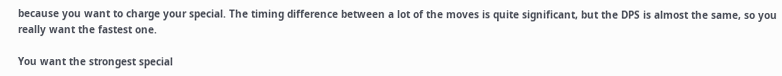because you want to charge your special. The timing difference between a lot of the moves is quite significant, but the DPS is almost the same, so you really want the fastest one.

You want the strongest special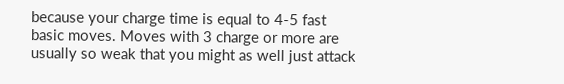because your charge time is equal to 4-5 fast basic moves. Moves with 3 charge or more are usually so weak that you might as well just attack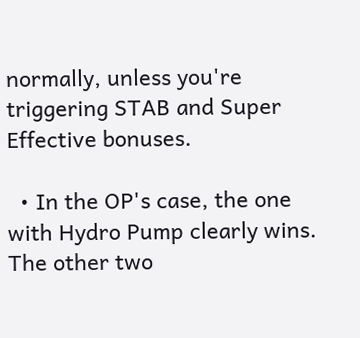normally, unless you're triggering STAB and Super Effective bonuses.

  • In the OP's case, the one with Hydro Pump clearly wins. The other two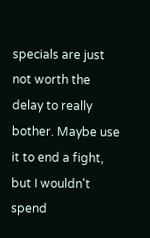specials are just not worth the delay to really bother. Maybe use it to end a fight, but I wouldn't spend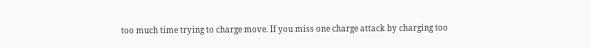too much time trying to charge move. If you miss one charge attack by charging too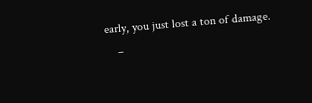early, you just lost a ton of damage.
    –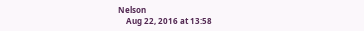Nelson
    Aug 22, 2016 at 13:58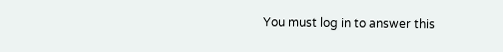You must log in to answer this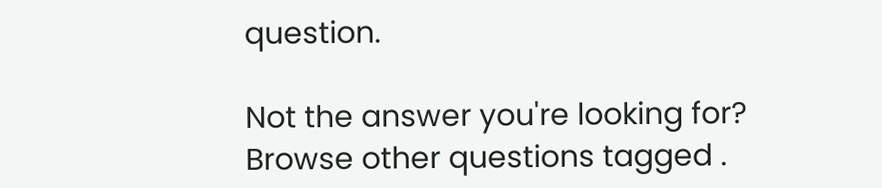question.

Not the answer you're looking for? Browse other questions tagged .